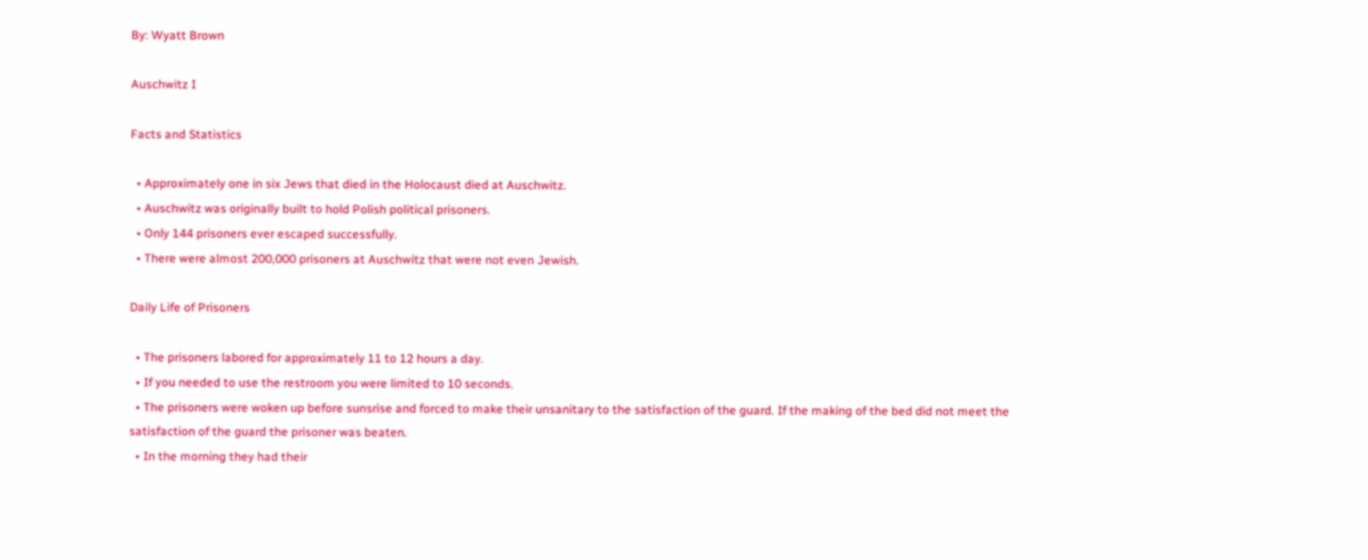By: Wyatt Brown

Auschwitz I

Facts and Statistics

  • Approximately one in six Jews that died in the Holocaust died at Auschwitz.
  • Auschwitz was originally built to hold Polish political prisoners.
  • Only 144 prisoners ever escaped successfully.
  • There were almost 200,000 prisoners at Auschwitz that were not even Jewish.

Daily Life of Prisoners

  • The prisoners labored for approximately 11 to 12 hours a day.
  • If you needed to use the restroom you were limited to 10 seconds.
  • The prisoners were woken up before sunsrise and forced to make their unsanitary to the satisfaction of the guard. If the making of the bed did not meet the satisfaction of the guard the prisoner was beaten.
  • In the morning they had their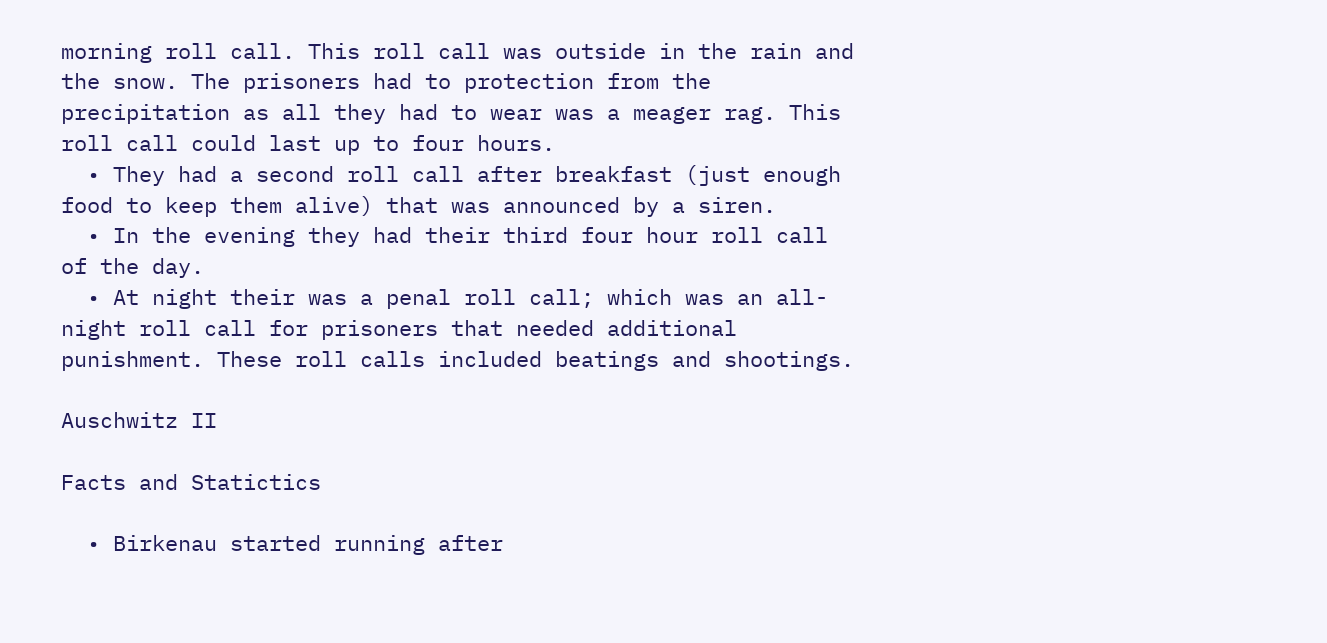morning roll call. This roll call was outside in the rain and the snow. The prisoners had to protection from the precipitation as all they had to wear was a meager rag. This roll call could last up to four hours.
  • They had a second roll call after breakfast (just enough food to keep them alive) that was announced by a siren.
  • In the evening they had their third four hour roll call of the day.
  • At night their was a penal roll call; which was an all-night roll call for prisoners that needed additional punishment. These roll calls included beatings and shootings.

Auschwitz II

Facts and Statictics

  • Birkenau started running after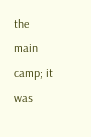the main camp; it was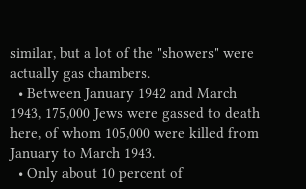similar, but a lot of the "showers" were actually gas chambers.
  • Between January 1942 and March 1943, 175,000 Jews were gassed to death here, of whom 105,000 were killed from January to March 1943.
  • Only about 10 percent of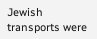Jewish transports were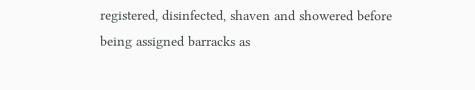registered, disinfected, shaven and showered before being assigned barracks as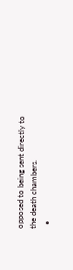opposed to being sent directly to the death chambers.
  •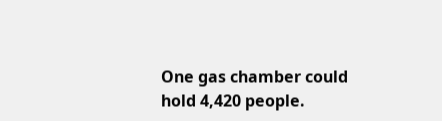One gas chamber could hold 4,420 people.